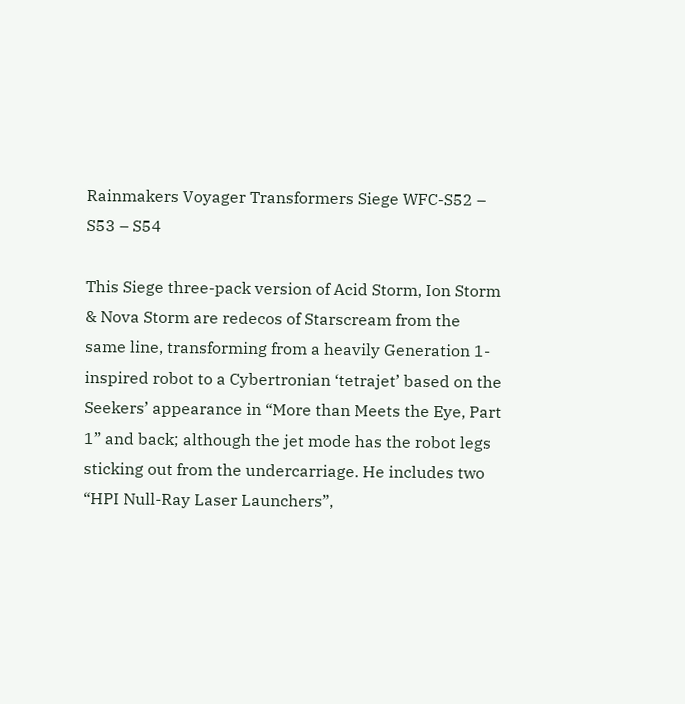Rainmakers Voyager Transformers Siege WFC-S52 – S53 – S54

This Siege three-pack version of Acid Storm, Ion Storm & Nova Storm are redecos of Starscream from the same line, transforming from a heavily Generation 1-inspired robot to a Cybertronian ‘tetrajet’ based on the Seekers’ appearance in “More than Meets the Eye, Part 1” and back; although the jet mode has the robot legs sticking out from the undercarriage. He includes two “HPI Null-Ray Laser Launchers”,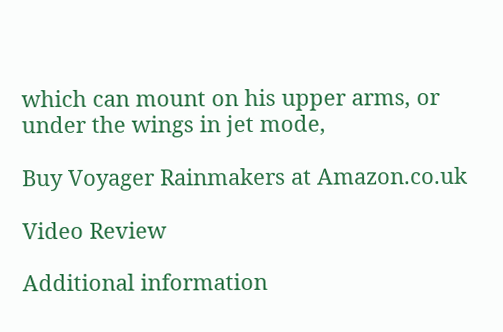which can mount on his upper arms, or under the wings in jet mode,

Buy Voyager Rainmakers at Amazon.co.uk

Video Review

Additional information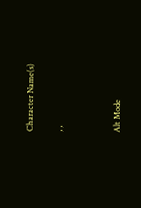Character Name(s)

, ,



Alt Mode